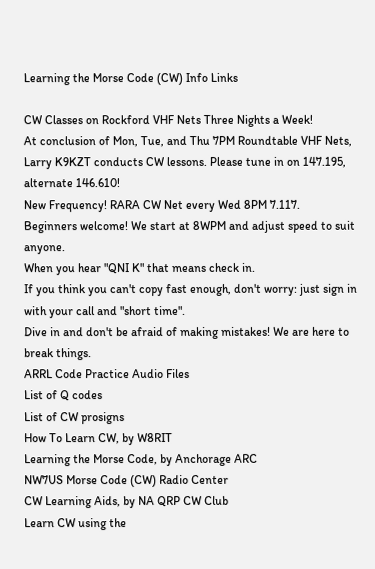Learning the Morse Code (CW) Info Links

CW Classes on Rockford VHF Nets Three Nights a Week!
At conclusion of Mon, Tue, and Thu 7PM Roundtable VHF Nets,
Larry K9KZT conducts CW lessons. Please tune in on 147.195, alternate 146.610!
New Frequency! RARA CW Net every Wed 8PM 7.117.
Beginners welcome! We start at 8WPM and adjust speed to suit anyone.
When you hear "QNI K" that means check in.
If you think you can't copy fast enough, don't worry: just sign in with your call and "short time".
Dive in and don't be afraid of making mistakes! We are here to break things.
ARRL Code Practice Audio Files
List of Q codes
List of CW prosigns
How To Learn CW, by W8RIT
Learning the Morse Code, by Anchorage ARC
NW7US Morse Code (CW) Radio Center
CW Learning Aids, by NA QRP CW Club
Learn CW using the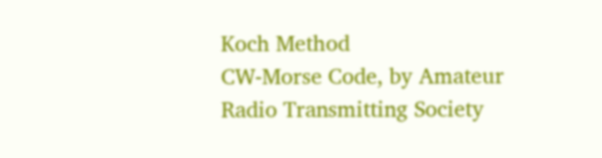Koch Method
CW-Morse Code, by Amateur Radio Transmitting Society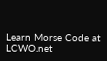Learn Morse Code at LCWO.net